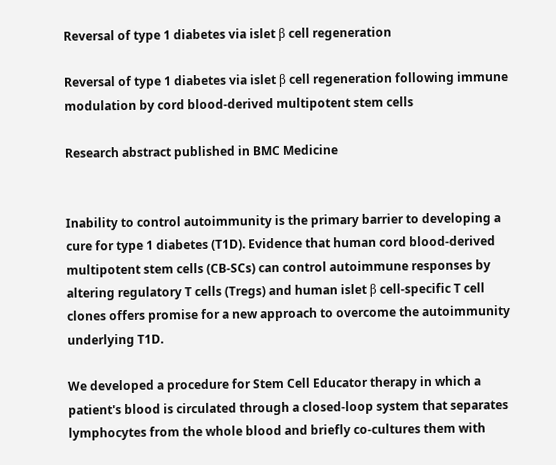Reversal of type 1 diabetes via islet β cell regeneration

Reversal of type 1 diabetes via islet β cell regeneration following immune modulation by cord blood-derived multipotent stem cells

Research abstract published in BMC Medicine


Inability to control autoimmunity is the primary barrier to developing a cure for type 1 diabetes (T1D). Evidence that human cord blood-derived multipotent stem cells (CB-SCs) can control autoimmune responses by altering regulatory T cells (Tregs) and human islet β cell-specific T cell clones offers promise for a new approach to overcome the autoimmunity underlying T1D.

We developed a procedure for Stem Cell Educator therapy in which a patient's blood is circulated through a closed-loop system that separates lymphocytes from the whole blood and briefly co-cultures them with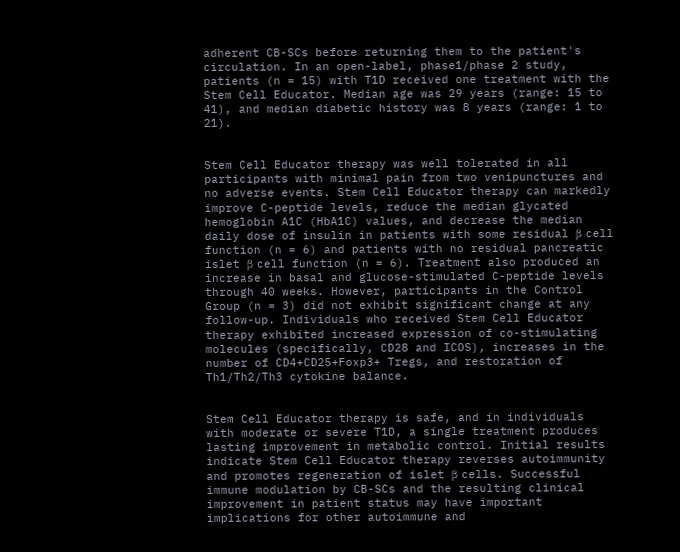adherent CB-SCs before returning them to the patient's circulation. In an open-label, phase1/phase 2 study, patients (n = 15) with T1D received one treatment with the Stem Cell Educator. Median age was 29 years (range: 15 to 41), and median diabetic history was 8 years (range: 1 to 21).


Stem Cell Educator therapy was well tolerated in all participants with minimal pain from two venipunctures and no adverse events. Stem Cell Educator therapy can markedly improve C-peptide levels, reduce the median glycated hemoglobin A1C (HbA1C) values, and decrease the median daily dose of insulin in patients with some residual β cell function (n = 6) and patients with no residual pancreatic islet β cell function (n = 6). Treatment also produced an increase in basal and glucose-stimulated C-peptide levels through 40 weeks. However, participants in the Control Group (n = 3) did not exhibit significant change at any follow-up. Individuals who received Stem Cell Educator therapy exhibited increased expression of co-stimulating molecules (specifically, CD28 and ICOS), increases in the number of CD4+CD25+Foxp3+ Tregs, and restoration of Th1/Th2/Th3 cytokine balance.


Stem Cell Educator therapy is safe, and in individuals with moderate or severe T1D, a single treatment produces lasting improvement in metabolic control. Initial results indicate Stem Cell Educator therapy reverses autoimmunity and promotes regeneration of islet β cells. Successful immune modulation by CB-SCs and the resulting clinical improvement in patient status may have important implications for other autoimmune and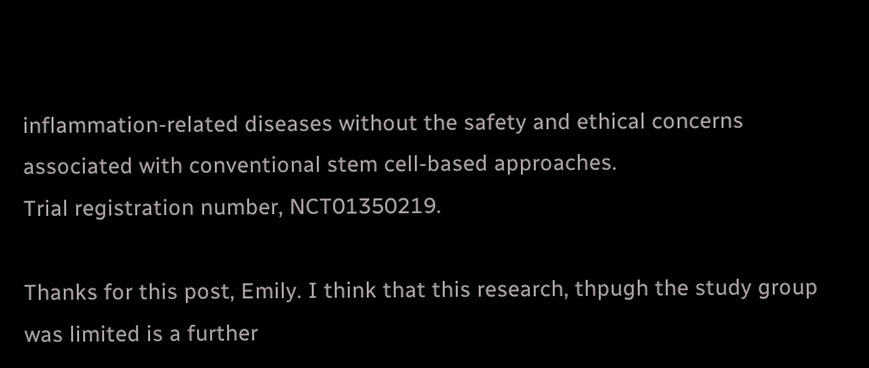inflammation-related diseases without the safety and ethical concerns associated with conventional stem cell-based approaches.
Trial registration number, NCT01350219.

Thanks for this post, Emily. I think that this research, thpugh the study group was limited is a further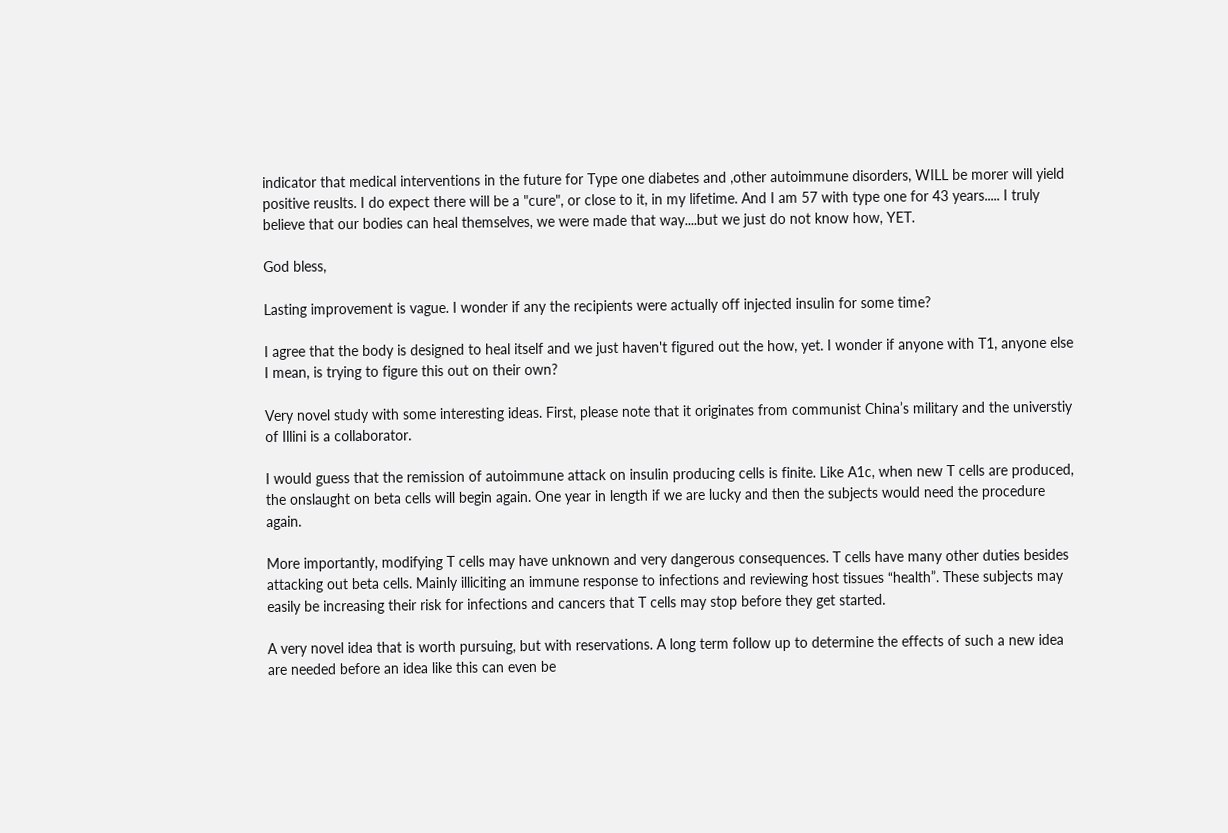indicator that medical interventions in the future for Type one diabetes and ,other autoimmune disorders, WILL be morer will yield positive reuslts. I do expect there will be a "cure", or close to it, in my lifetime. And I am 57 with type one for 43 years..... I truly believe that our bodies can heal themselves, we were made that way....but we just do not know how, YET.

God bless,

Lasting improvement is vague. I wonder if any the recipients were actually off injected insulin for some time?

I agree that the body is designed to heal itself and we just haven't figured out the how, yet. I wonder if anyone with T1, anyone else I mean, is trying to figure this out on their own?

Very novel study with some interesting ideas. First, please note that it originates from communist China’s military and the universtiy of Illini is a collaborator.

I would guess that the remission of autoimmune attack on insulin producing cells is finite. Like A1c, when new T cells are produced, the onslaught on beta cells will begin again. One year in length if we are lucky and then the subjects would need the procedure again.

More importantly, modifying T cells may have unknown and very dangerous consequences. T cells have many other duties besides attacking out beta cells. Mainly illiciting an immune response to infections and reviewing host tissues “health”. These subjects may easily be increasing their risk for infections and cancers that T cells may stop before they get started.

A very novel idea that is worth pursuing, but with reservations. A long term follow up to determine the effects of such a new idea are needed before an idea like this can even be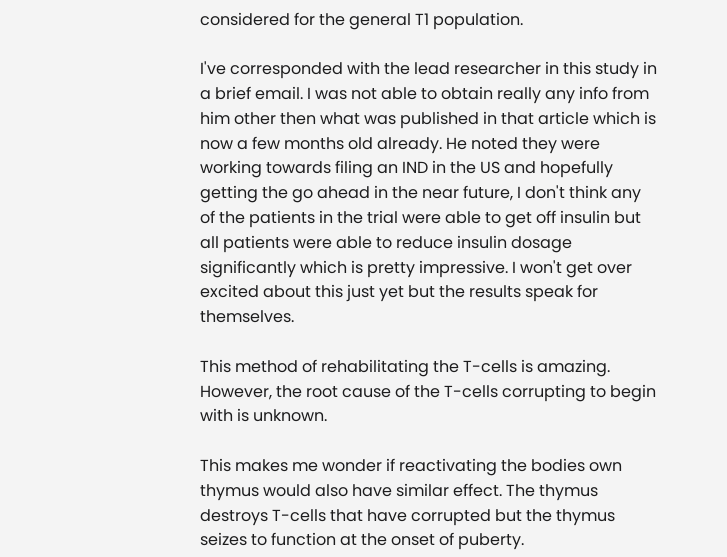considered for the general T1 population.

I've corresponded with the lead researcher in this study in a brief email. I was not able to obtain really any info from him other then what was published in that article which is now a few months old already. He noted they were working towards filing an IND in the US and hopefully getting the go ahead in the near future, I don't think any of the patients in the trial were able to get off insulin but all patients were able to reduce insulin dosage significantly which is pretty impressive. I won't get over excited about this just yet but the results speak for themselves.

This method of rehabilitating the T-cells is amazing. However, the root cause of the T-cells corrupting to begin with is unknown.

This makes me wonder if reactivating the bodies own thymus would also have similar effect. The thymus destroys T-cells that have corrupted but the thymus seizes to function at the onset of puberty.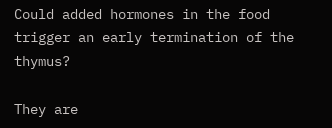Could added hormones in the food trigger an early termination of the thymus?

They are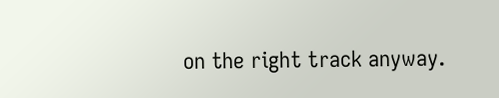on the right track anyway.